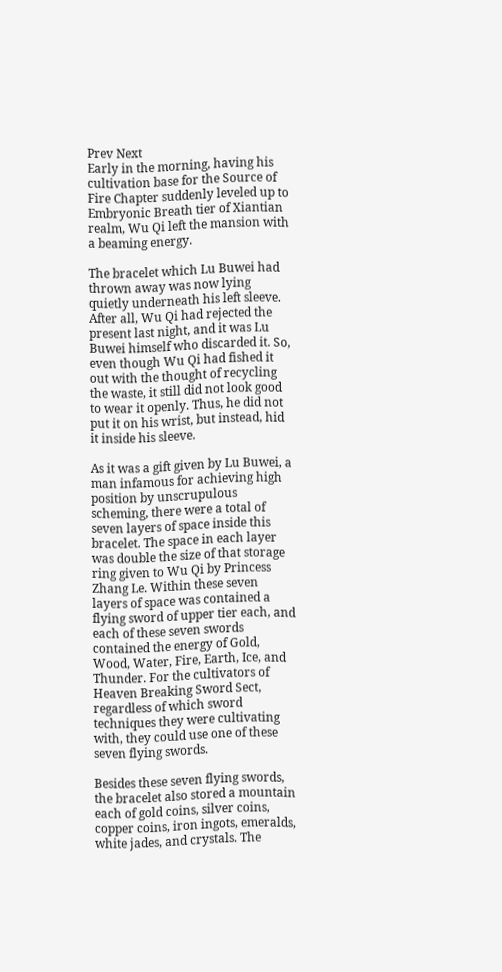Prev Next
Early in the morning, having his cultivation base for the Source of Fire Chapter suddenly leveled up to Embryonic Breath tier of Xiantian realm, Wu Qi left the mansion with a beaming energy.

The bracelet which Lu Buwei had thrown away was now lying quietly underneath his left sleeve. After all, Wu Qi had rejected the present last night, and it was Lu Buwei himself who discarded it. So, even though Wu Qi had fished it out with the thought of recycling the waste, it still did not look good to wear it openly. Thus, he did not put it on his wrist, but instead, hid it inside his sleeve.

As it was a gift given by Lu Buwei, a man infamous for achieving high position by unscrupulous scheming, there were a total of seven layers of space inside this bracelet. The space in each layer was double the size of that storage ring given to Wu Qi by Princess Zhang Le. Within these seven layers of space was contained a flying sword of upper tier each, and each of these seven swords contained the energy of Gold, Wood, Water, Fire, Earth, Ice, and Thunder. For the cultivators of Heaven Breaking Sword Sect, regardless of which sword techniques they were cultivating with, they could use one of these seven flying swords.

Besides these seven flying swords, the bracelet also stored a mountain each of gold coins, silver coins, copper coins, iron ingots, emeralds, white jades, and crystals. The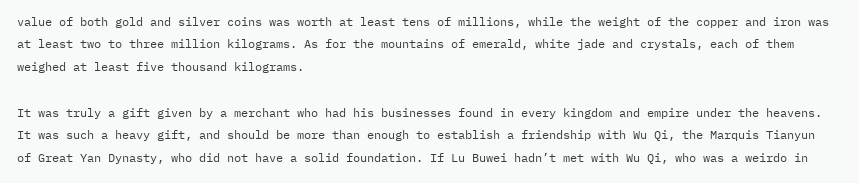value of both gold and silver coins was worth at least tens of millions, while the weight of the copper and iron was at least two to three million kilograms. As for the mountains of emerald, white jade and crystals, each of them weighed at least five thousand kilograms.

It was truly a gift given by a merchant who had his businesses found in every kingdom and empire under the heavens. It was such a heavy gift, and should be more than enough to establish a friendship with Wu Qi, the Marquis Tianyun of Great Yan Dynasty, who did not have a solid foundation. If Lu Buwei hadn’t met with Wu Qi, who was a weirdo in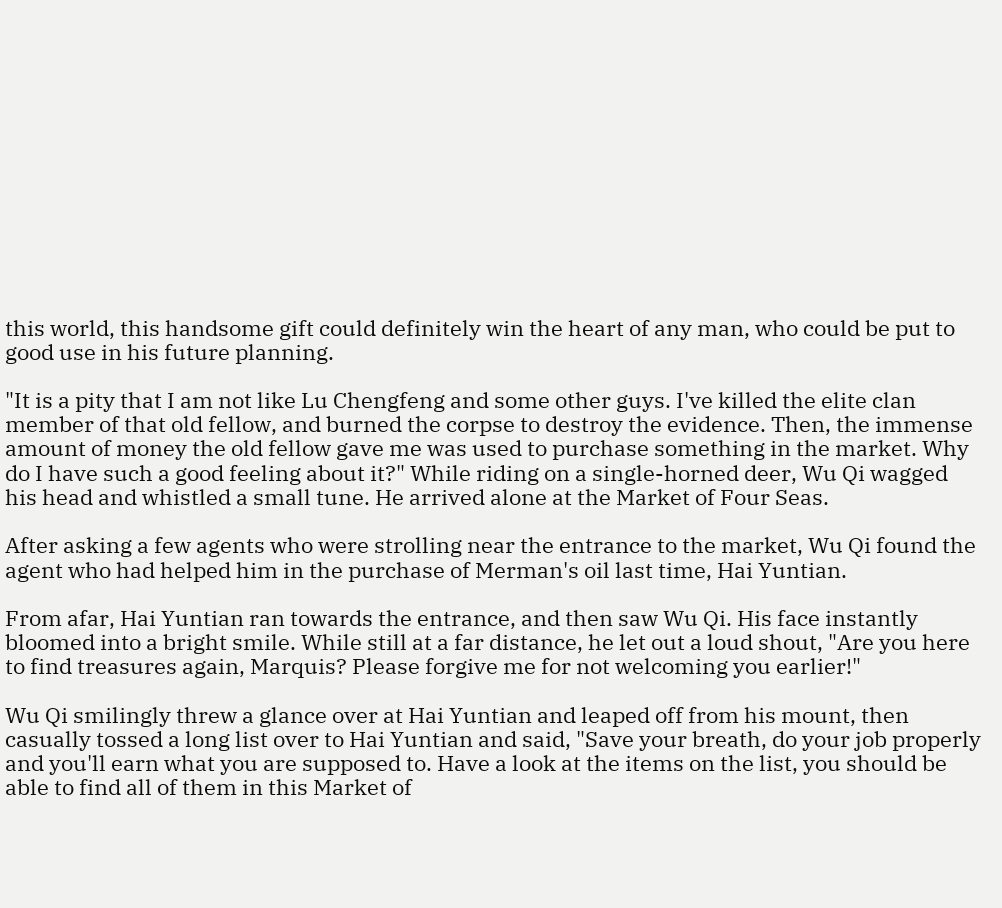this world, this handsome gift could definitely win the heart of any man, who could be put to good use in his future planning.

"It is a pity that I am not like Lu Chengfeng and some other guys. I've killed the elite clan member of that old fellow, and burned the corpse to destroy the evidence. Then, the immense amount of money the old fellow gave me was used to purchase something in the market. Why do I have such a good feeling about it?" While riding on a single-horned deer, Wu Qi wagged his head and whistled a small tune. He arrived alone at the Market of Four Seas.

After asking a few agents who were strolling near the entrance to the market, Wu Qi found the agent who had helped him in the purchase of Merman's oil last time, Hai Yuntian.

From afar, Hai Yuntian ran towards the entrance, and then saw Wu Qi. His face instantly bloomed into a bright smile. While still at a far distance, he let out a loud shout, "Are you here to find treasures again, Marquis? Please forgive me for not welcoming you earlier!"

Wu Qi smilingly threw a glance over at Hai Yuntian and leaped off from his mount, then casually tossed a long list over to Hai Yuntian and said, "Save your breath, do your job properly and you'll earn what you are supposed to. Have a look at the items on the list, you should be able to find all of them in this Market of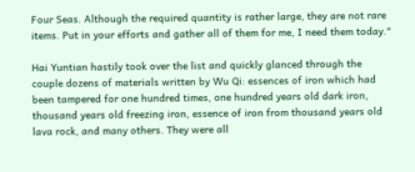Four Seas. Although the required quantity is rather large, they are not rare items. Put in your efforts and gather all of them for me, I need them today."

Hai Yuntian hastily took over the list and quickly glanced through the couple dozens of materials written by Wu Qi: essences of iron which had been tampered for one hundred times, one hundred years old dark iron, thousand years old freezing iron, essence of iron from thousand years old lava rock, and many others. They were all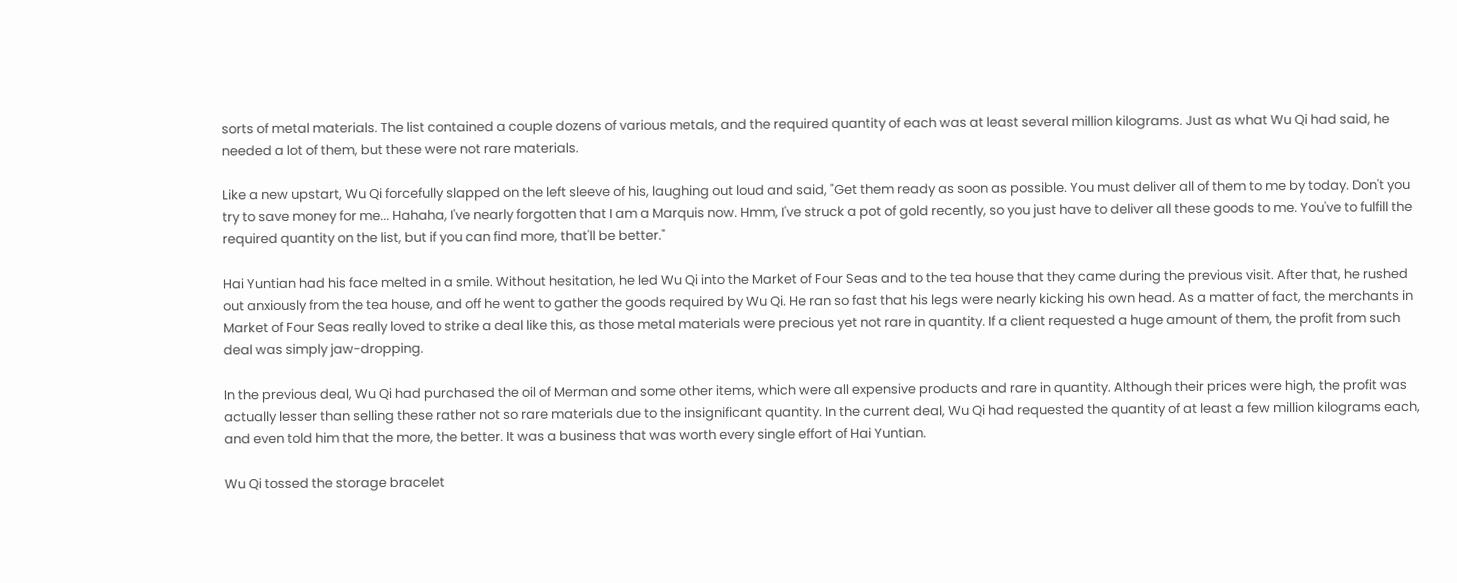sorts of metal materials. The list contained a couple dozens of various metals, and the required quantity of each was at least several million kilograms. Just as what Wu Qi had said, he needed a lot of them, but these were not rare materials.

Like a new upstart, Wu Qi forcefully slapped on the left sleeve of his, laughing out loud and said, "Get them ready as soon as possible. You must deliver all of them to me by today. Don't you try to save money for me... Hahaha, I've nearly forgotten that I am a Marquis now. Hmm, I've struck a pot of gold recently, so you just have to deliver all these goods to me. You've to fulfill the required quantity on the list, but if you can find more, that'll be better."

Hai Yuntian had his face melted in a smile. Without hesitation, he led Wu Qi into the Market of Four Seas and to the tea house that they came during the previous visit. After that, he rushed out anxiously from the tea house, and off he went to gather the goods required by Wu Qi. He ran so fast that his legs were nearly kicking his own head. As a matter of fact, the merchants in Market of Four Seas really loved to strike a deal like this, as those metal materials were precious yet not rare in quantity. If a client requested a huge amount of them, the profit from such deal was simply jaw-dropping.

In the previous deal, Wu Qi had purchased the oil of Merman and some other items, which were all expensive products and rare in quantity. Although their prices were high, the profit was actually lesser than selling these rather not so rare materials due to the insignificant quantity. In the current deal, Wu Qi had requested the quantity of at least a few million kilograms each, and even told him that the more, the better. It was a business that was worth every single effort of Hai Yuntian.

Wu Qi tossed the storage bracelet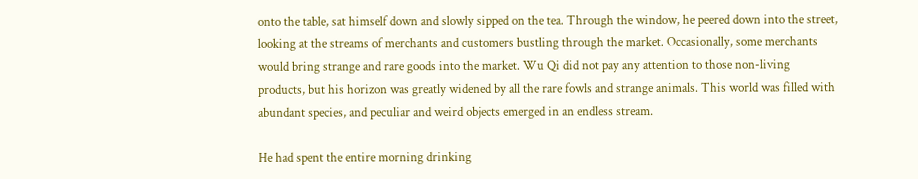onto the table, sat himself down and slowly sipped on the tea. Through the window, he peered down into the street, looking at the streams of merchants and customers bustling through the market. Occasionally, some merchants would bring strange and rare goods into the market. Wu Qi did not pay any attention to those non-living products, but his horizon was greatly widened by all the rare fowls and strange animals. This world was filled with abundant species, and peculiar and weird objects emerged in an endless stream.

He had spent the entire morning drinking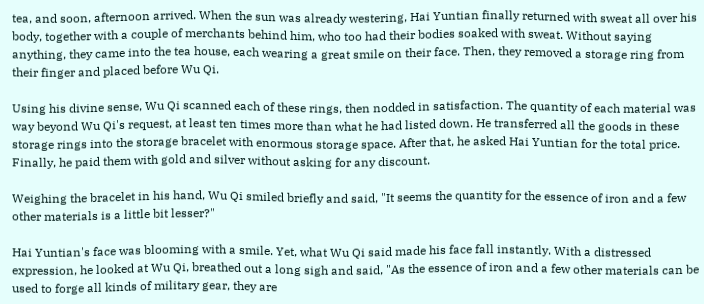tea, and soon, afternoon arrived. When the sun was already westering, Hai Yuntian finally returned with sweat all over his body, together with a couple of merchants behind him, who too had their bodies soaked with sweat. Without saying anything, they came into the tea house, each wearing a great smile on their face. Then, they removed a storage ring from their finger and placed before Wu Qi.

Using his divine sense, Wu Qi scanned each of these rings, then nodded in satisfaction. The quantity of each material was way beyond Wu Qi's request, at least ten times more than what he had listed down. He transferred all the goods in these storage rings into the storage bracelet with enormous storage space. After that, he asked Hai Yuntian for the total price. Finally, he paid them with gold and silver without asking for any discount.

Weighing the bracelet in his hand, Wu Qi smiled briefly and said, "It seems the quantity for the essence of iron and a few other materials is a little bit lesser?"

Hai Yuntian's face was blooming with a smile. Yet, what Wu Qi said made his face fall instantly. With a distressed expression, he looked at Wu Qi, breathed out a long sigh and said, "As the essence of iron and a few other materials can be used to forge all kinds of military gear, they are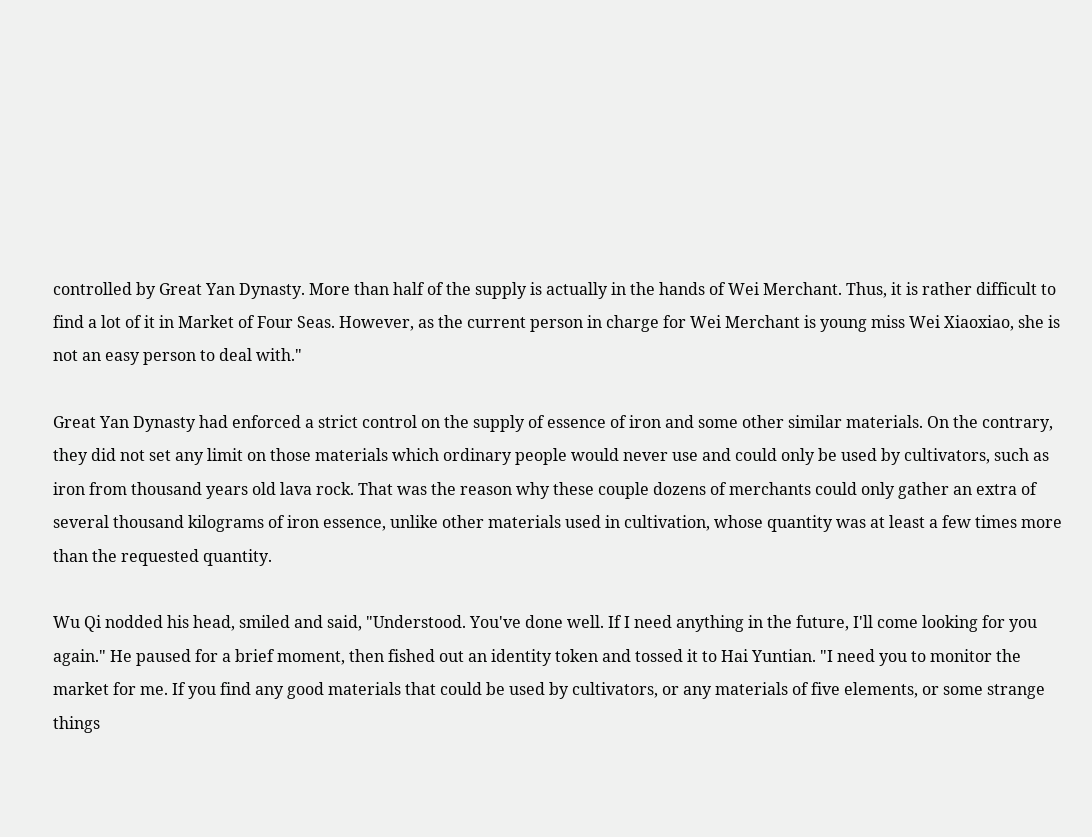controlled by Great Yan Dynasty. More than half of the supply is actually in the hands of Wei Merchant. Thus, it is rather difficult to find a lot of it in Market of Four Seas. However, as the current person in charge for Wei Merchant is young miss Wei Xiaoxiao, she is not an easy person to deal with."

Great Yan Dynasty had enforced a strict control on the supply of essence of iron and some other similar materials. On the contrary, they did not set any limit on those materials which ordinary people would never use and could only be used by cultivators, such as iron from thousand years old lava rock. That was the reason why these couple dozens of merchants could only gather an extra of several thousand kilograms of iron essence, unlike other materials used in cultivation, whose quantity was at least a few times more than the requested quantity.

Wu Qi nodded his head, smiled and said, "Understood. You've done well. If I need anything in the future, I'll come looking for you again." He paused for a brief moment, then fished out an identity token and tossed it to Hai Yuntian. "I need you to monitor the market for me. If you find any good materials that could be used by cultivators, or any materials of five elements, or some strange things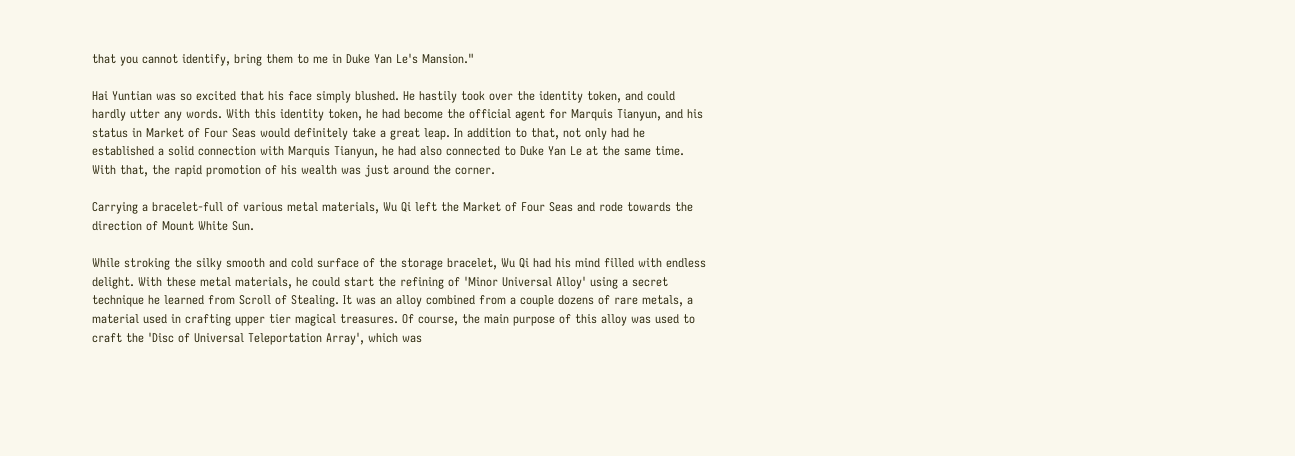that you cannot identify, bring them to me in Duke Yan Le's Mansion."

Hai Yuntian was so excited that his face simply blushed. He hastily took over the identity token, and could hardly utter any words. With this identity token, he had become the official agent for Marquis Tianyun, and his status in Market of Four Seas would definitely take a great leap. In addition to that, not only had he established a solid connection with Marquis Tianyun, he had also connected to Duke Yan Le at the same time. With that, the rapid promotion of his wealth was just around the corner.

Carrying a bracelet-full of various metal materials, Wu Qi left the Market of Four Seas and rode towards the direction of Mount White Sun.

While stroking the silky smooth and cold surface of the storage bracelet, Wu Qi had his mind filled with endless delight. With these metal materials, he could start the refining of 'Minor Universal Alloy' using a secret technique he learned from Scroll of Stealing. It was an alloy combined from a couple dozens of rare metals, a material used in crafting upper tier magical treasures. Of course, the main purpose of this alloy was used to craft the 'Disc of Universal Teleportation Array', which was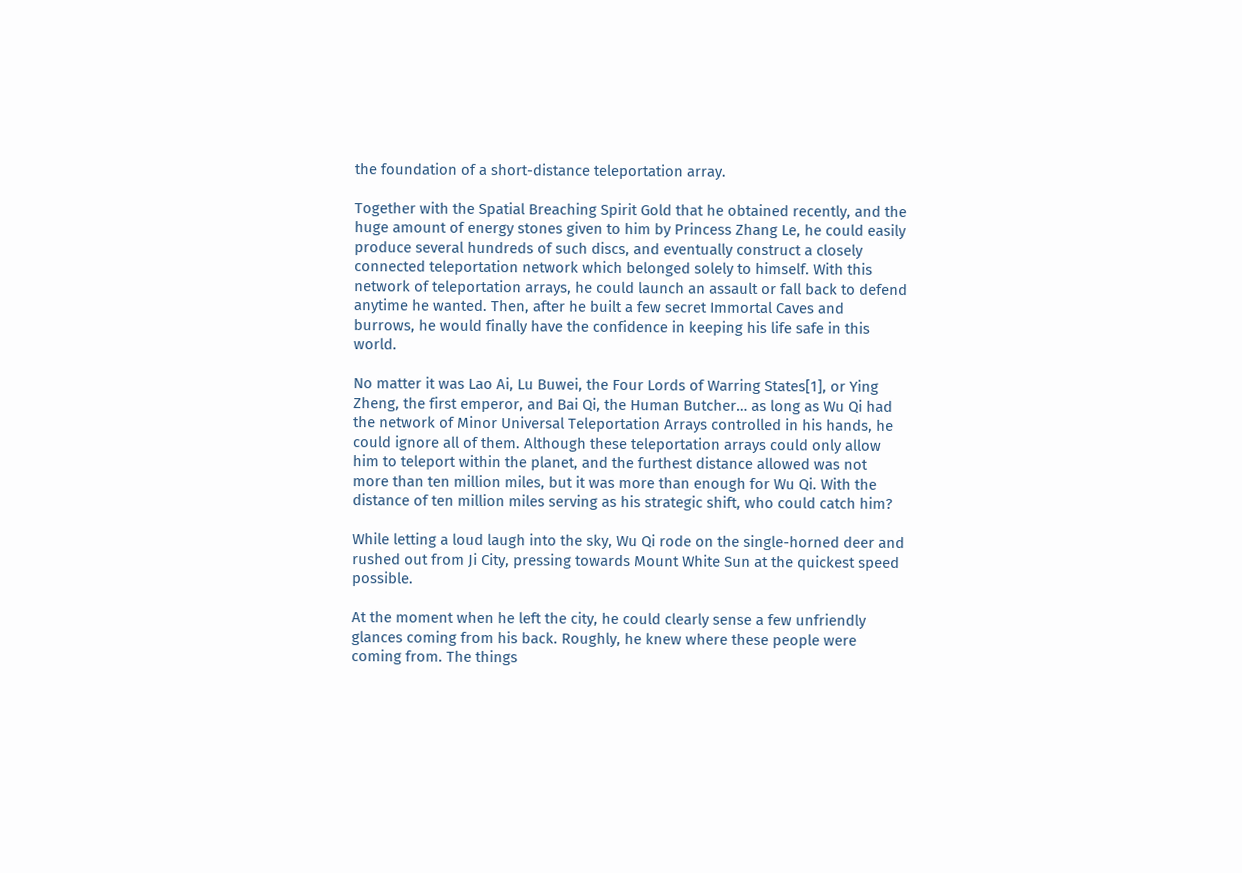the foundation of a short-distance teleportation array.

Together with the Spatial Breaching Spirit Gold that he obtained recently, and the huge amount of energy stones given to him by Princess Zhang Le, he could easily produce several hundreds of such discs, and eventually construct a closely connected teleportation network which belonged solely to himself. With this network of teleportation arrays, he could launch an assault or fall back to defend anytime he wanted. Then, after he built a few secret Immortal Caves and burrows, he would finally have the confidence in keeping his life safe in this world.

No matter it was Lao Ai, Lu Buwei, the Four Lords of Warring States[1], or Ying Zheng, the first emperor, and Bai Qi, the Human Butcher… as long as Wu Qi had the network of Minor Universal Teleportation Arrays controlled in his hands, he could ignore all of them. Although these teleportation arrays could only allow him to teleport within the planet, and the furthest distance allowed was not more than ten million miles, but it was more than enough for Wu Qi. With the distance of ten million miles serving as his strategic shift, who could catch him?

While letting a loud laugh into the sky, Wu Qi rode on the single-horned deer and rushed out from Ji City, pressing towards Mount White Sun at the quickest speed possible.

At the moment when he left the city, he could clearly sense a few unfriendly glances coming from his back. Roughly, he knew where these people were coming from. The things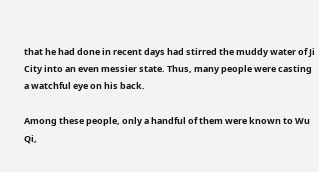that he had done in recent days had stirred the muddy water of Ji City into an even messier state. Thus, many people were casting a watchful eye on his back.

Among these people, only a handful of them were known to Wu Qi,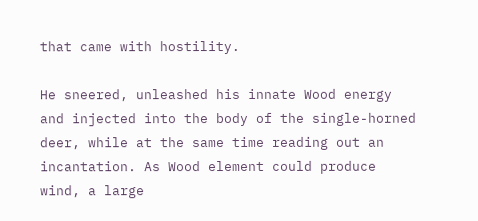that came with hostility.

He sneered, unleashed his innate Wood energy and injected into the body of the single-horned deer, while at the same time reading out an incantation. As Wood element could produce wind, a large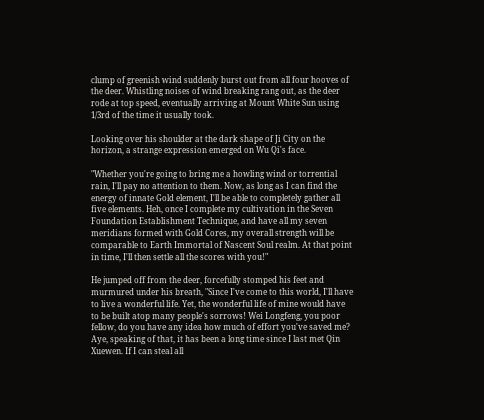clump of greenish wind suddenly burst out from all four hooves of the deer. Whistling noises of wind breaking rang out, as the deer rode at top speed, eventually arriving at Mount White Sun using 1/3rd of the time it usually took.

Looking over his shoulder at the dark shape of Ji City on the horizon, a strange expression emerged on Wu Qi's face.

"Whether you're going to bring me a howling wind or torrential rain, I'll pay no attention to them. Now, as long as I can find the energy of innate Gold element, I'll be able to completely gather all five elements. Heh, once I complete my cultivation in the Seven Foundation Establishment Technique, and have all my seven meridians formed with Gold Cores, my overall strength will be comparable to Earth Immortal of Nascent Soul realm. At that point in time, I'll then settle all the scores with you!"

He jumped off from the deer, forcefully stomped his feet and murmured under his breath, "Since I've come to this world, I'll have to live a wonderful life. Yet, the wonderful life of mine would have to be built atop many people's sorrows! Wei Longfeng, you poor fellow, do you have any idea how much of effort you've saved me? Aye, speaking of that, it has been a long time since I last met Qin Xuewen. If I can steal all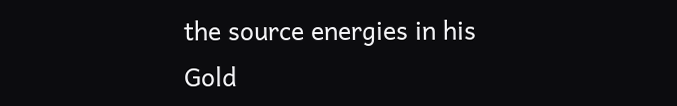the source energies in his Gold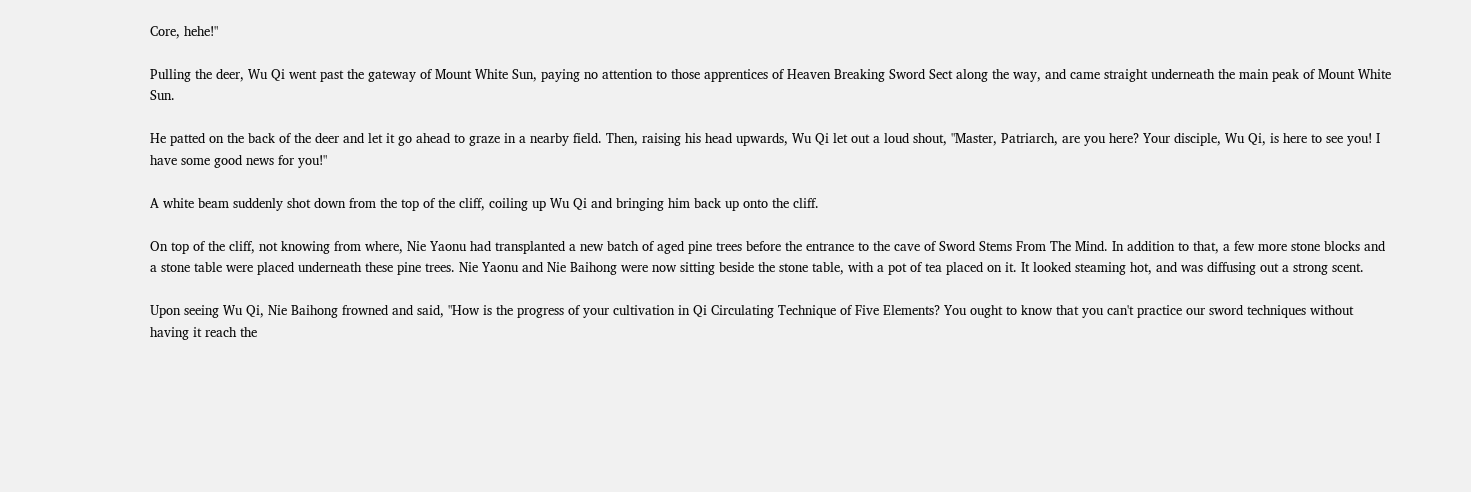Core, hehe!"

Pulling the deer, Wu Qi went past the gateway of Mount White Sun, paying no attention to those apprentices of Heaven Breaking Sword Sect along the way, and came straight underneath the main peak of Mount White Sun.

He patted on the back of the deer and let it go ahead to graze in a nearby field. Then, raising his head upwards, Wu Qi let out a loud shout, "Master, Patriarch, are you here? Your disciple, Wu Qi, is here to see you! I have some good news for you!"

A white beam suddenly shot down from the top of the cliff, coiling up Wu Qi and bringing him back up onto the cliff.

On top of the cliff, not knowing from where, Nie Yaonu had transplanted a new batch of aged pine trees before the entrance to the cave of Sword Stems From The Mind. In addition to that, a few more stone blocks and a stone table were placed underneath these pine trees. Nie Yaonu and Nie Baihong were now sitting beside the stone table, with a pot of tea placed on it. It looked steaming hot, and was diffusing out a strong scent.

Upon seeing Wu Qi, Nie Baihong frowned and said, "How is the progress of your cultivation in Qi Circulating Technique of Five Elements? You ought to know that you can't practice our sword techniques without having it reach the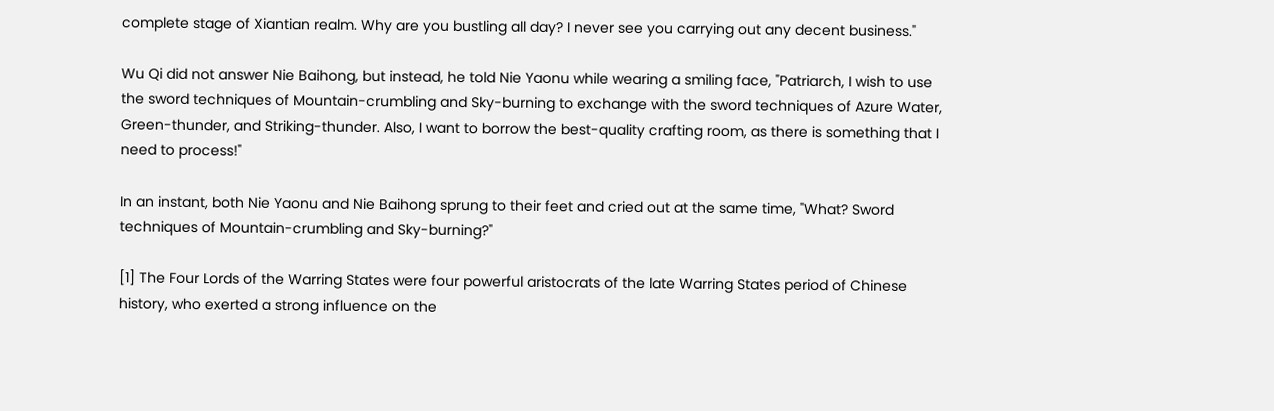complete stage of Xiantian realm. Why are you bustling all day? I never see you carrying out any decent business."

Wu Qi did not answer Nie Baihong, but instead, he told Nie Yaonu while wearing a smiling face, "Patriarch, I wish to use the sword techniques of Mountain-crumbling and Sky-burning to exchange with the sword techniques of Azure Water, Green-thunder, and Striking-thunder. Also, I want to borrow the best-quality crafting room, as there is something that I need to process!"

In an instant, both Nie Yaonu and Nie Baihong sprung to their feet and cried out at the same time, "What? Sword techniques of Mountain-crumbling and Sky-burning?"

[1] The Four Lords of the Warring States were four powerful aristocrats of the late Warring States period of Chinese history, who exerted a strong influence on the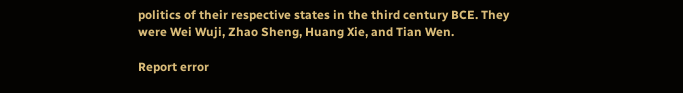politics of their respective states in the third century BCE. They were Wei Wuji, Zhao Sheng, Huang Xie, and Tian Wen.

Report error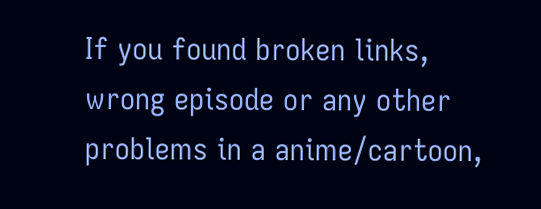If you found broken links, wrong episode or any other problems in a anime/cartoon,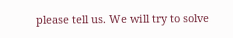please tell us. We will try to solve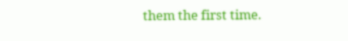them the first time.